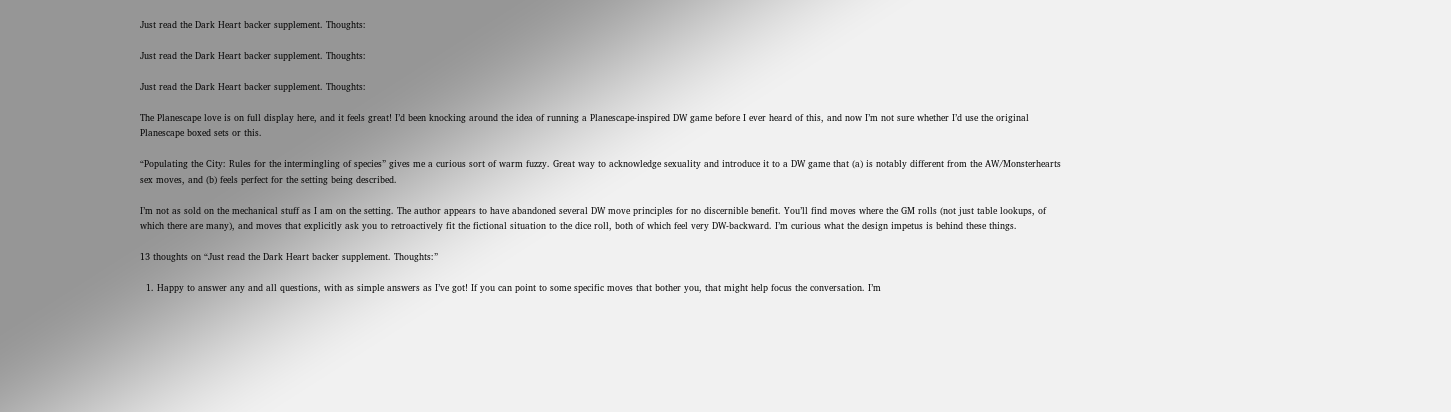Just read the Dark Heart backer supplement. Thoughts:

Just read the Dark Heart backer supplement. Thoughts:

Just read the Dark Heart backer supplement. Thoughts:

The Planescape love is on full display here, and it feels great! I’d been knocking around the idea of running a Planescape-inspired DW game before I ever heard of this, and now I’m not sure whether I’d use the original Planescape boxed sets or this.

“Populating the City: Rules for the intermingling of species” gives me a curious sort of warm fuzzy. Great way to acknowledge sexuality and introduce it to a DW game that (a) is notably different from the AW/Monsterhearts sex moves, and (b) feels perfect for the setting being described.

I’m not as sold on the mechanical stuff as I am on the setting. The author appears to have abandoned several DW move principles for no discernible benefit. You’ll find moves where the GM rolls (not just table lookups, of which there are many), and moves that explicitly ask you to retroactively fit the fictional situation to the dice roll, both of which feel very DW-backward. I’m curious what the design impetus is behind these things.

13 thoughts on “Just read the Dark Heart backer supplement. Thoughts:”

  1. Happy to answer any and all questions, with as simple answers as I’ve got! If you can point to some specific moves that bother you, that might help focus the conversation. I’m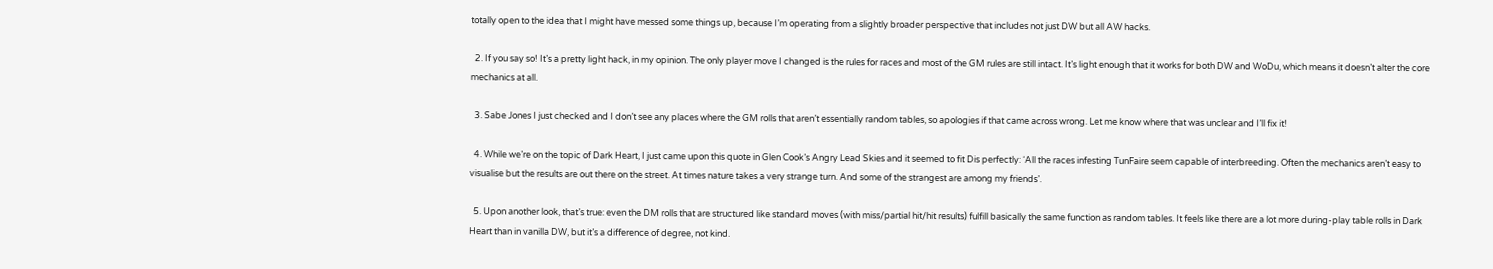totally open to the idea that I might have messed some things up, because I’m operating from a slightly broader perspective that includes not just DW but all AW hacks.

  2. If you say so! It’s a pretty light hack, in my opinion. The only player move I changed is the rules for races and most of the GM rules are still intact. It’s light enough that it works for both DW and WoDu, which means it doesn’t alter the core mechanics at all.

  3. Sabe Jones I just checked and I don’t see any places where the GM rolls that aren’t essentially random tables, so apologies if that came across wrong. Let me know where that was unclear and I’ll fix it!

  4. While we’re on the topic of Dark Heart, I just came upon this quote in Glen Cook’s Angry Lead Skies and it seemed to fit Dis perfectly: ‘All the races infesting TunFaire seem capable of interbreeding. Often the mechanics aren’t easy to visualise but the results are out there on the street. At times nature takes a very strange turn. And some of the strangest are among my friends’.

  5. Upon another look, that’s true: even the DM rolls that are structured like standard moves (with miss/partial hit/hit results) fulfill basically the same function as random tables. It feels like there are a lot more during-play table rolls in Dark Heart than in vanilla DW, but it’s a difference of degree, not kind.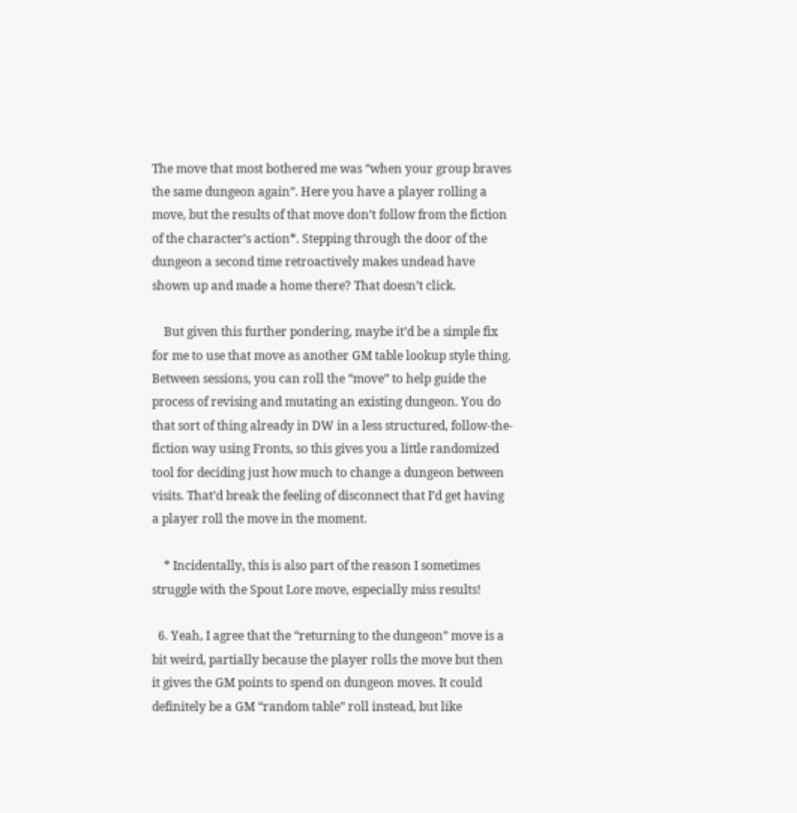The move that most bothered me was “when your group braves the same dungeon again”. Here you have a player rolling a move, but the results of that move don’t follow from the fiction of the character’s action*. Stepping through the door of the dungeon a second time retroactively makes undead have shown up and made a home there? That doesn’t click.

    But given this further pondering, maybe it’d be a simple fix for me to use that move as another GM table lookup style thing. Between sessions, you can roll the “move” to help guide the process of revising and mutating an existing dungeon. You do that sort of thing already in DW in a less structured, follow-the-fiction way using Fronts, so this gives you a little randomized tool for deciding just how much to change a dungeon between visits. That’d break the feeling of disconnect that I’d get having a player roll the move in the moment.

    * Incidentally, this is also part of the reason I sometimes struggle with the Spout Lore move, especially miss results!

  6. Yeah, I agree that the “returning to the dungeon” move is a bit weird, partially because the player rolls the move but then it gives the GM points to spend on dungeon moves. It could definitely be a GM “random table” roll instead, but like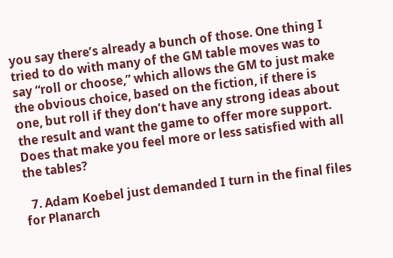you say there’s already a bunch of those. One thing I tried to do with many of the GM table moves was to say “roll or choose,” which allows the GM to just make the obvious choice, based on the fiction, if there is one, but roll if they don’t have any strong ideas about the result and want the game to offer more support. Does that make you feel more or less satisfied with all the tables?

  7. Adam Koebel just demanded I turn in the final files for Planarch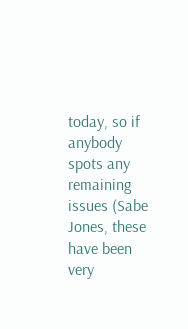today, so if anybody spots any remaining issues (Sabe Jones, these have been very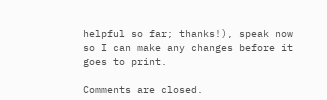helpful so far; thanks!), speak now so I can make any changes before it goes to print.

Comments are closed.